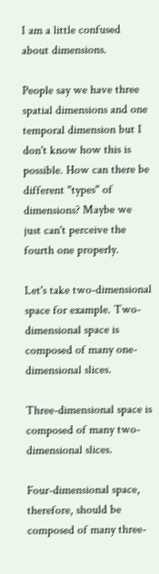I am a little confused about dimensions.

People say we have three spatial dimensions and one temporal dimension but I don't know how this is possible. How can there be different "types" of dimensions? Maybe we just can't perceive the fourth one properly.

Let's take two-dimensional space for example. Two-dimensional space is composed of many one-dimensional slices.

Three-dimensional space is composed of many two-dimensional slices.

Four-dimensional space, therefore, should be composed of many three-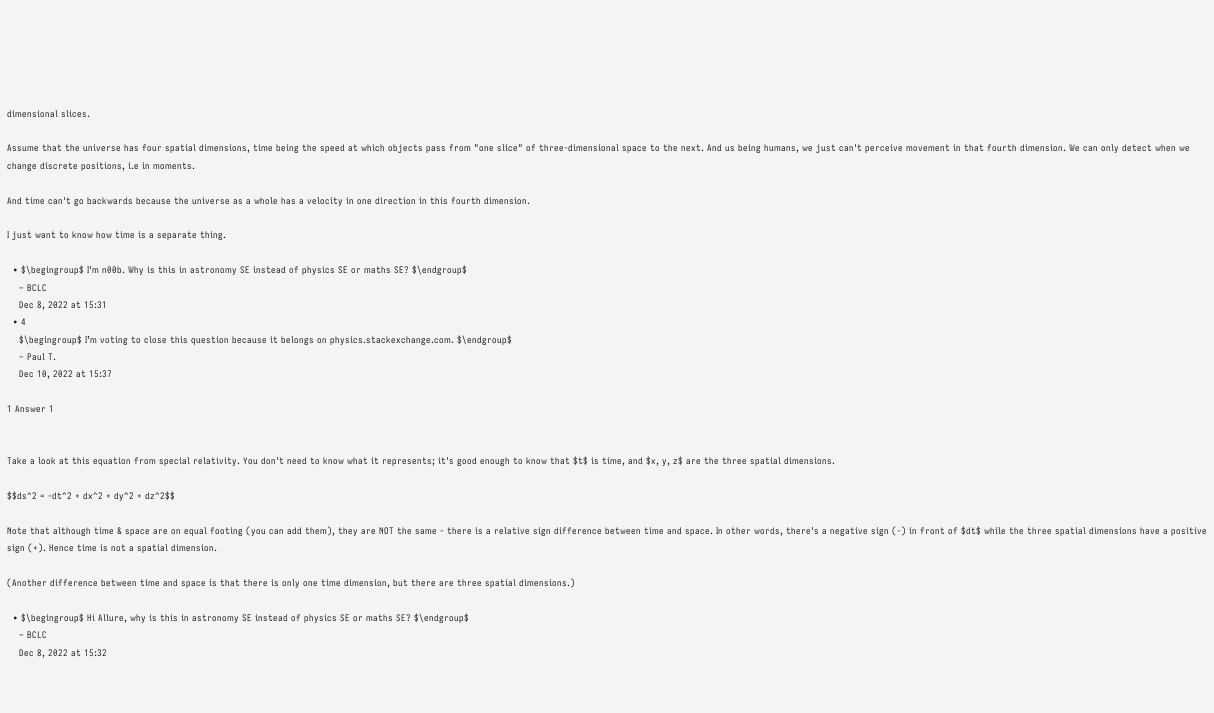dimensional slices.

Assume that the universe has four spatial dimensions, time being the speed at which objects pass from "one slice" of three-dimensional space to the next. And us being humans, we just can't perceive movement in that fourth dimension. We can only detect when we change discrete positions, i.e in moments.

And time can't go backwards because the universe as a whole has a velocity in one direction in this fourth dimension.

I just want to know how time is a separate thing.

  • $\begingroup$ I'm n00b. Why is this in astronomy SE instead of physics SE or maths SE? $\endgroup$
    – BCLC
    Dec 8, 2022 at 15:31
  • 4
    $\begingroup$ I’m voting to close this question because it belongs on physics.stackexchange.com. $\endgroup$
    – Paul T.
    Dec 10, 2022 at 15:37

1 Answer 1


Take a look at this equation from special relativity. You don't need to know what it represents; it's good enough to know that $t$ is time, and $x, y, z$ are the three spatial dimensions.

$$ds^2 = -dt^2 + dx^2 + dy^2 + dz^2$$

Note that although time & space are on equal footing (you can add them), they are NOT the same - there is a relative sign difference between time and space. In other words, there's a negative sign (-) in front of $dt$ while the three spatial dimensions have a positive sign (+). Hence time is not a spatial dimension.

(Another difference between time and space is that there is only one time dimension, but there are three spatial dimensions.)

  • $\begingroup$ Hi Allure, why is this in astronomy SE instead of physics SE or maths SE? $\endgroup$
    – BCLC
    Dec 8, 2022 at 15:32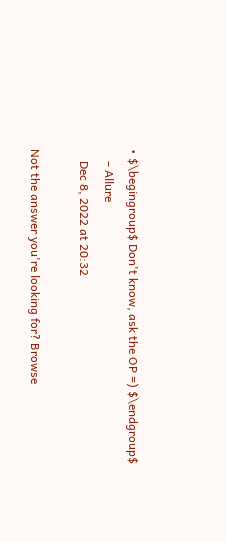• $\begingroup$ Don't know, ask the OP =) $\endgroup$
    – Allure
    Dec 8, 2022 at 20:32

Not the answer you're looking for? Browse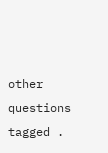other questions tagged .